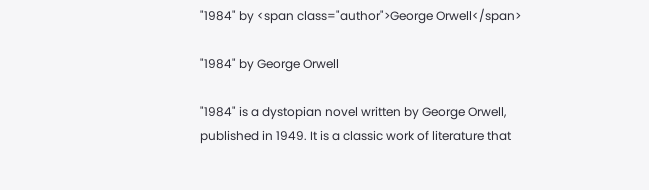"1984" by <span class="author">George Orwell</span>

"1984" by George Orwell

"1984" is a dystopian novel written by George Orwell, published in 1949. It is a classic work of literature that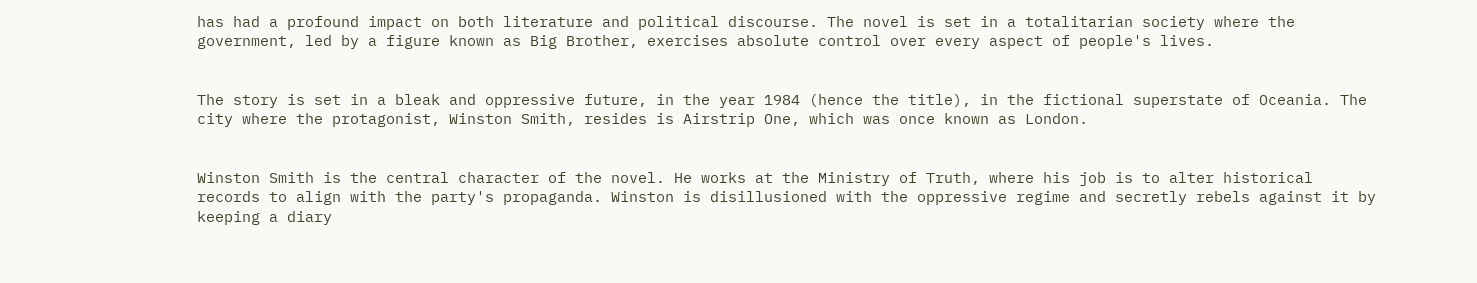has had a profound impact on both literature and political discourse. The novel is set in a totalitarian society where the government, led by a figure known as Big Brother, exercises absolute control over every aspect of people's lives.


The story is set in a bleak and oppressive future, in the year 1984 (hence the title), in the fictional superstate of Oceania. The city where the protagonist, Winston Smith, resides is Airstrip One, which was once known as London.


Winston Smith is the central character of the novel. He works at the Ministry of Truth, where his job is to alter historical records to align with the party's propaganda. Winston is disillusioned with the oppressive regime and secretly rebels against it by keeping a diary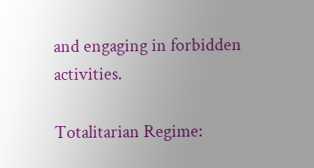and engaging in forbidden activities.

Totalitarian Regime: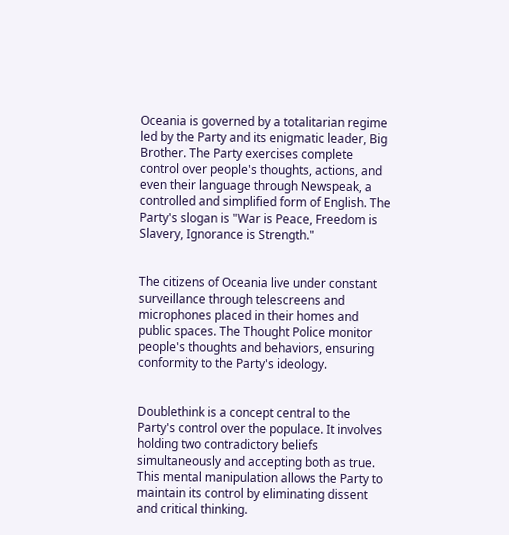Oceania is governed by a totalitarian regime led by the Party and its enigmatic leader, Big Brother. The Party exercises complete control over people's thoughts, actions, and even their language through Newspeak, a controlled and simplified form of English. The Party's slogan is "War is Peace, Freedom is Slavery, Ignorance is Strength."


The citizens of Oceania live under constant surveillance through telescreens and microphones placed in their homes and public spaces. The Thought Police monitor people's thoughts and behaviors, ensuring conformity to the Party's ideology.


Doublethink is a concept central to the Party's control over the populace. It involves holding two contradictory beliefs simultaneously and accepting both as true. This mental manipulation allows the Party to maintain its control by eliminating dissent and critical thinking.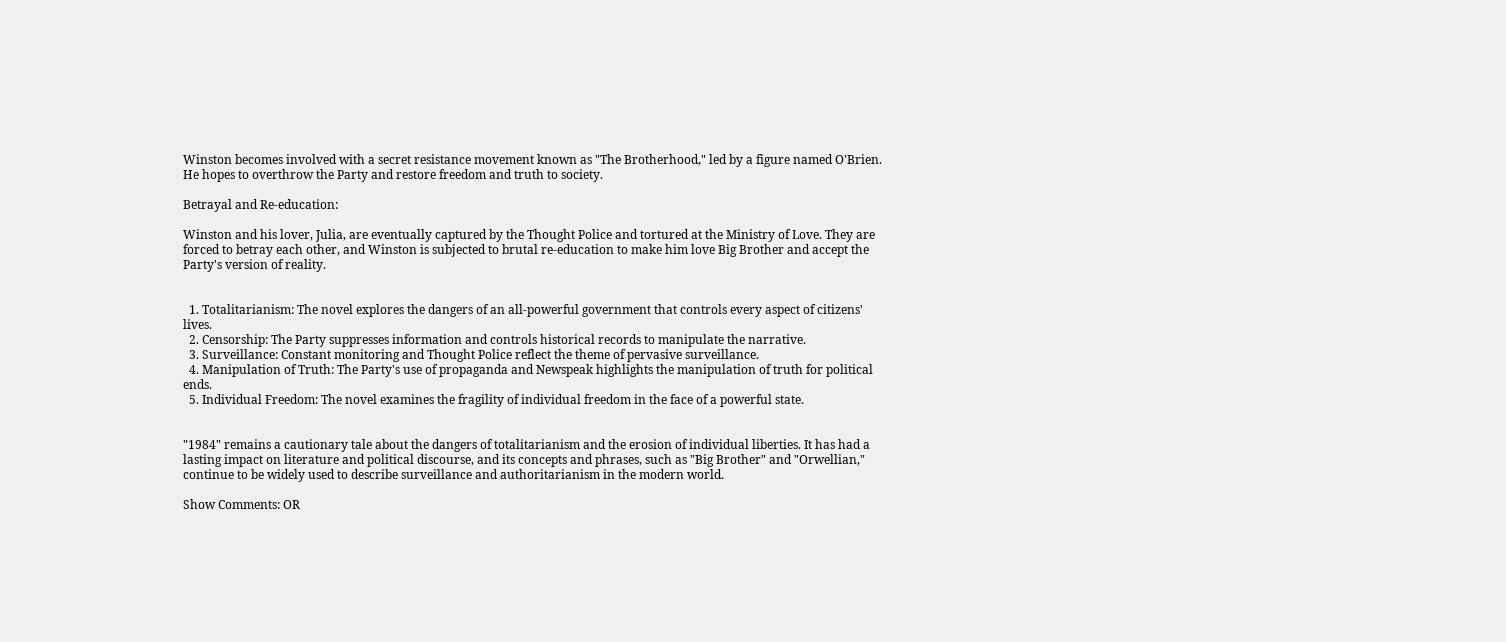Winston becomes involved with a secret resistance movement known as "The Brotherhood," led by a figure named O'Brien. He hopes to overthrow the Party and restore freedom and truth to society.

Betrayal and Re-education:

Winston and his lover, Julia, are eventually captured by the Thought Police and tortured at the Ministry of Love. They are forced to betray each other, and Winston is subjected to brutal re-education to make him love Big Brother and accept the Party's version of reality.


  1. Totalitarianism: The novel explores the dangers of an all-powerful government that controls every aspect of citizens' lives.
  2. Censorship: The Party suppresses information and controls historical records to manipulate the narrative.
  3. Surveillance: Constant monitoring and Thought Police reflect the theme of pervasive surveillance.
  4. Manipulation of Truth: The Party's use of propaganda and Newspeak highlights the manipulation of truth for political ends.
  5. Individual Freedom: The novel examines the fragility of individual freedom in the face of a powerful state.


"1984" remains a cautionary tale about the dangers of totalitarianism and the erosion of individual liberties. It has had a lasting impact on literature and political discourse, and its concepts and phrases, such as "Big Brother" and "Orwellian," continue to be widely used to describe surveillance and authoritarianism in the modern world.

Show Comments: OR